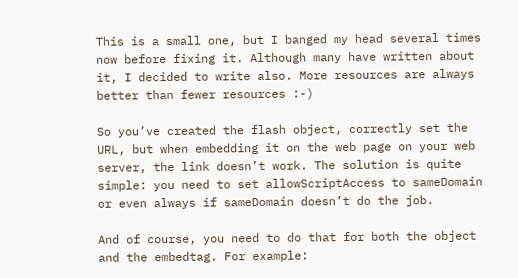This is a small one, but I banged my head several times now before fixing it. Although many have written about it, I decided to write also. More resources are always better than fewer resources :-)

So you’ve created the flash object, correctly set the URL, but when embedding it on the web page on your web server, the link doesn’t work. The solution is quite simple: you need to set allowScriptAccess to sameDomain or even always if sameDomain doesn’t do the job.

And of course, you need to do that for both the object and the embedtag. For example: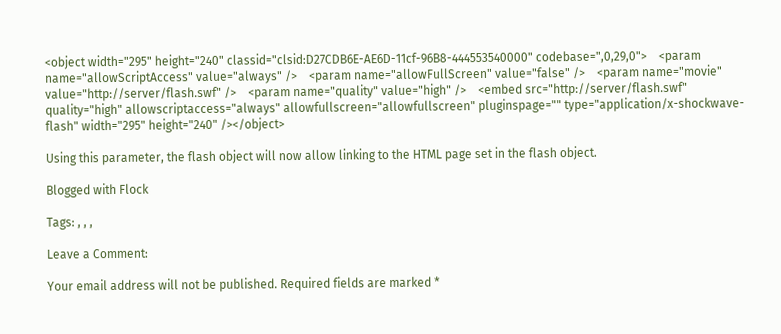<object width="295" height="240" classid="clsid:D27CDB6E-AE6D-11cf-96B8-444553540000" codebase=",0,29,0">    <param name="allowScriptAccess" value="always" />    <param name="allowFullScreen" value="false" />    <param name="movie" value="http://server/flash.swf" />    <param name="quality" value="high" />    <embed src="http://server/flash.swf" quality="high" allowscriptaccess="always" allowfullscreen="allowfullscreen" pluginspage="" type="application/x-shockwave-flash" width="295" height="240" /></object>

Using this parameter, the flash object will now allow linking to the HTML page set in the flash object.

Blogged with Flock

Tags: , , ,

Leave a Comment:

Your email address will not be published. Required fields are marked *